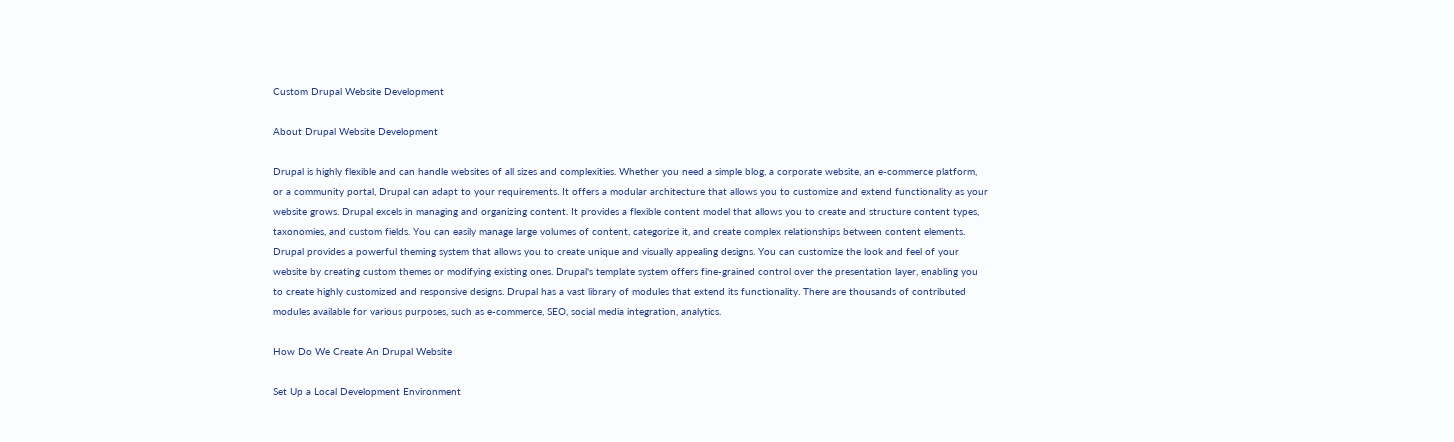Custom Drupal Website Development

About Drupal Website Development

Drupal is highly flexible and can handle websites of all sizes and complexities. Whether you need a simple blog, a corporate website, an e-commerce platform, or a community portal, Drupal can adapt to your requirements. It offers a modular architecture that allows you to customize and extend functionality as your website grows. Drupal excels in managing and organizing content. It provides a flexible content model that allows you to create and structure content types, taxonomies, and custom fields. You can easily manage large volumes of content, categorize it, and create complex relationships between content elements. Drupal provides a powerful theming system that allows you to create unique and visually appealing designs. You can customize the look and feel of your website by creating custom themes or modifying existing ones. Drupal's template system offers fine-grained control over the presentation layer, enabling you to create highly customized and responsive designs. Drupal has a vast library of modules that extend its functionality. There are thousands of contributed modules available for various purposes, such as e-commerce, SEO, social media integration, analytics.

How Do We Create An Drupal Website

Set Up a Local Development Environment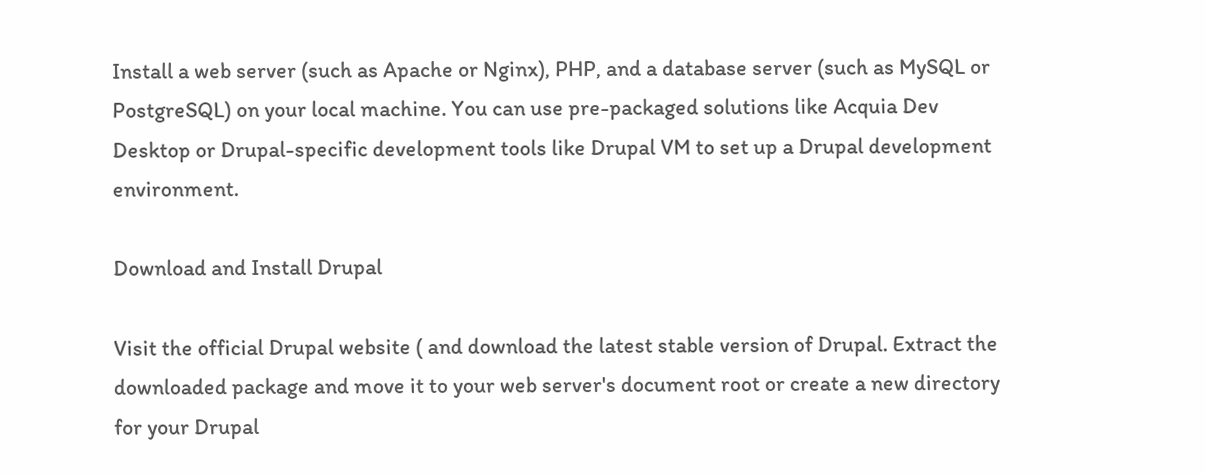Install a web server (such as Apache or Nginx), PHP, and a database server (such as MySQL or PostgreSQL) on your local machine. You can use pre-packaged solutions like Acquia Dev Desktop or Drupal-specific development tools like Drupal VM to set up a Drupal development environment.

Download and Install Drupal

Visit the official Drupal website ( and download the latest stable version of Drupal. Extract the downloaded package and move it to your web server's document root or create a new directory for your Drupal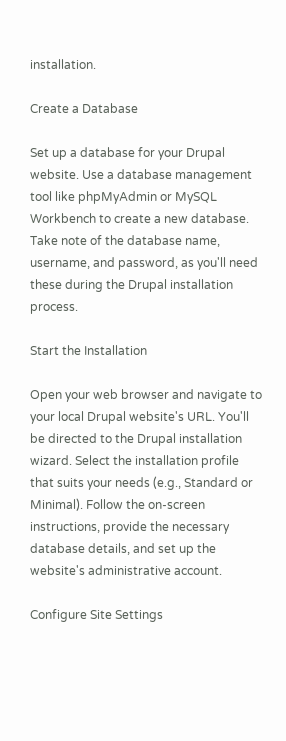installation.

Create a Database

Set up a database for your Drupal website. Use a database management tool like phpMyAdmin or MySQL Workbench to create a new database. Take note of the database name, username, and password, as you'll need these during the Drupal installation process.

Start the Installation

Open your web browser and navigate to your local Drupal website's URL. You'll be directed to the Drupal installation wizard. Select the installation profile that suits your needs (e.g., Standard or Minimal). Follow the on-screen instructions, provide the necessary database details, and set up the website's administrative account.

Configure Site Settings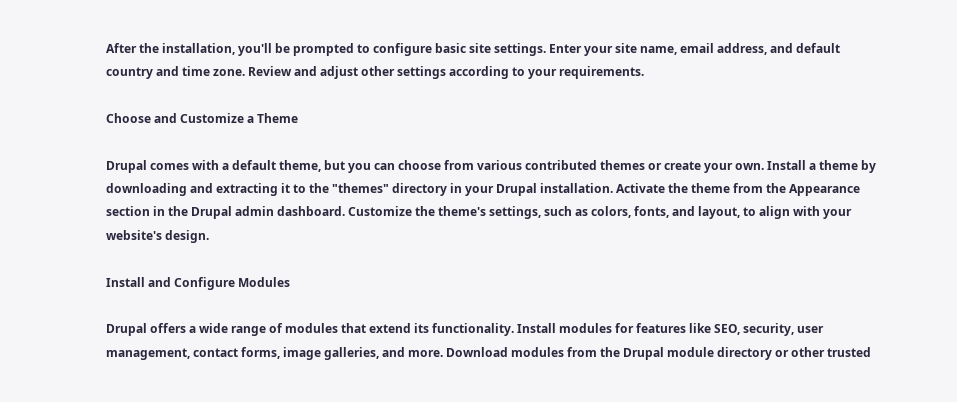After the installation, you'll be prompted to configure basic site settings. Enter your site name, email address, and default country and time zone. Review and adjust other settings according to your requirements.

Choose and Customize a Theme

Drupal comes with a default theme, but you can choose from various contributed themes or create your own. Install a theme by downloading and extracting it to the "themes" directory in your Drupal installation. Activate the theme from the Appearance section in the Drupal admin dashboard. Customize the theme's settings, such as colors, fonts, and layout, to align with your website's design.

Install and Configure Modules

Drupal offers a wide range of modules that extend its functionality. Install modules for features like SEO, security, user management, contact forms, image galleries, and more. Download modules from the Drupal module directory or other trusted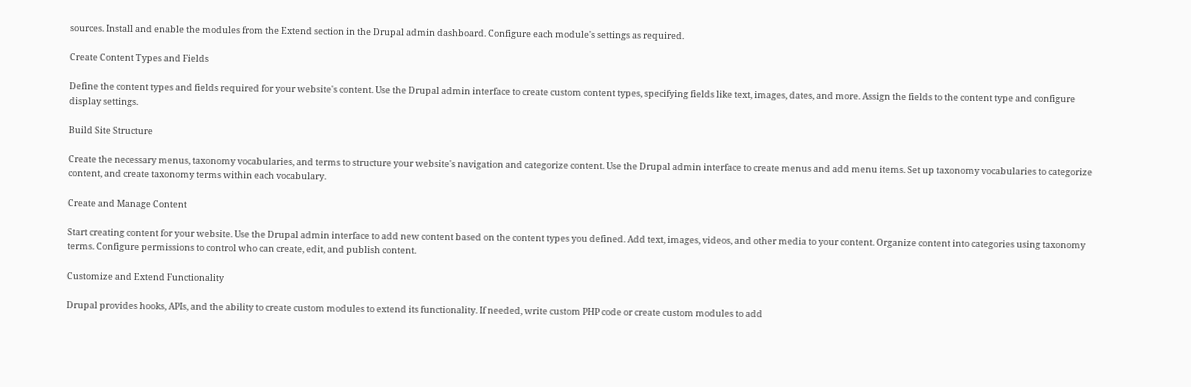sources. Install and enable the modules from the Extend section in the Drupal admin dashboard. Configure each module's settings as required.

Create Content Types and Fields

Define the content types and fields required for your website's content. Use the Drupal admin interface to create custom content types, specifying fields like text, images, dates, and more. Assign the fields to the content type and configure display settings.

Build Site Structure

Create the necessary menus, taxonomy vocabularies, and terms to structure your website's navigation and categorize content. Use the Drupal admin interface to create menus and add menu items. Set up taxonomy vocabularies to categorize content, and create taxonomy terms within each vocabulary.

Create and Manage Content

Start creating content for your website. Use the Drupal admin interface to add new content based on the content types you defined. Add text, images, videos, and other media to your content. Organize content into categories using taxonomy terms. Configure permissions to control who can create, edit, and publish content.

Customize and Extend Functionality

Drupal provides hooks, APIs, and the ability to create custom modules to extend its functionality. If needed, write custom PHP code or create custom modules to add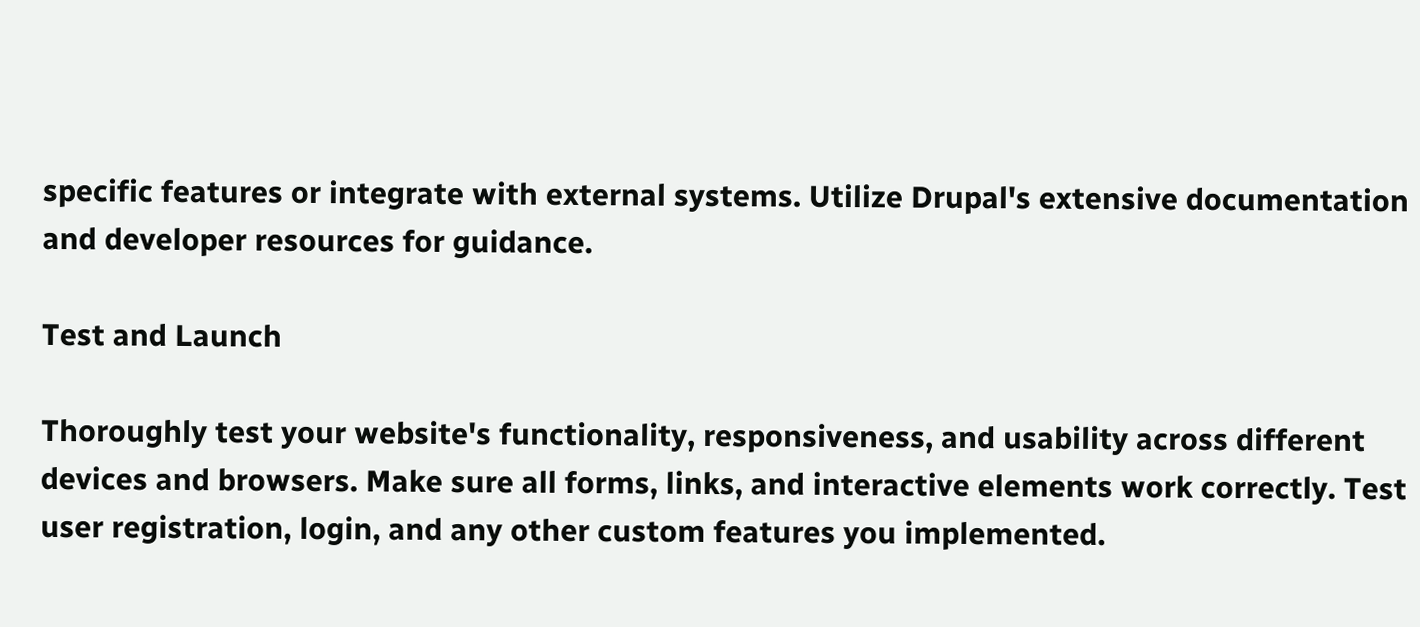specific features or integrate with external systems. Utilize Drupal's extensive documentation and developer resources for guidance.

Test and Launch

Thoroughly test your website's functionality, responsiveness, and usability across different devices and browsers. Make sure all forms, links, and interactive elements work correctly. Test user registration, login, and any other custom features you implemented.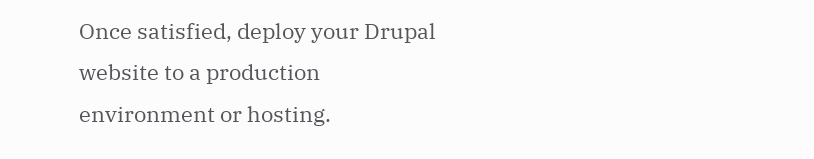Once satisfied, deploy your Drupal website to a production environment or hosting.